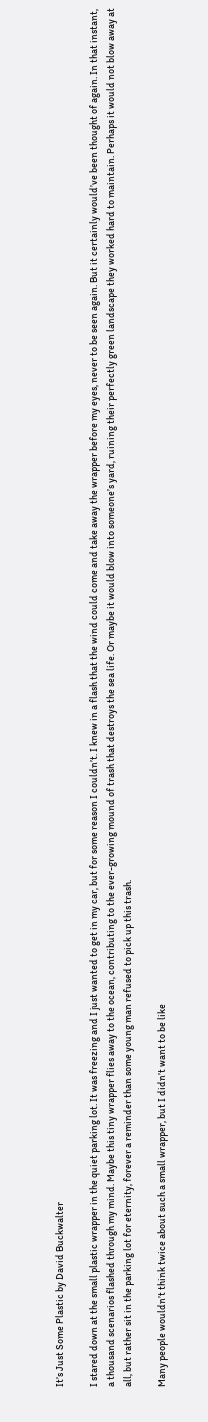It’s Just Some Plastic by David Buckwalter

I stared down at the small plastic wrapper in the quiet parking lot. It was freezing and I just wanted to get in my car, but for some reason I couldn’t. I knew in a flash that the wind could come and take away the wrapper before my eyes, never to be seen again. But it certainly would’ve been thought of again. In that instant, a thousand scenarios flashed through my mind. Maybe this tiny wrapper flies away to the ocean, contributing to the ever-growing mound of trash that destroys the sea life. Or maybe it would blow into someone’s yard, ruining their perfectly green landscape they worked hard to maintain. Perhaps it would not blow away at all, but rather sit in the parking lot for eternity, forever a reminder than some young man refused to pick up this trash.

Many people wouldn’t think twice about such a small wrapper, but I didn’t want to be like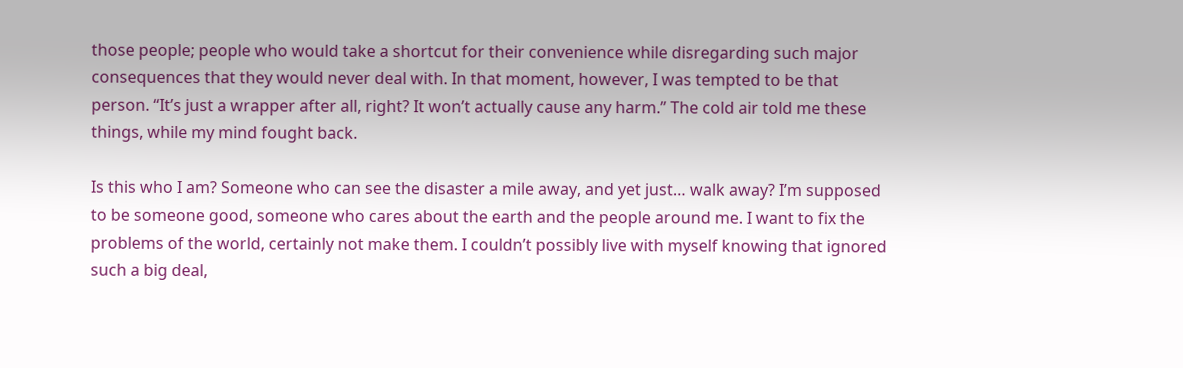those people; people who would take a shortcut for their convenience while disregarding such major consequences that they would never deal with. In that moment, however, I was tempted to be that person. “It’s just a wrapper after all, right? It won’t actually cause any harm.” The cold air told me these things, while my mind fought back.

Is this who I am? Someone who can see the disaster a mile away, and yet just… walk away? I’m supposed to be someone good, someone who cares about the earth and the people around me. I want to fix the problems of the world, certainly not make them. I couldn’t possibly live with myself knowing that ignored such a big deal,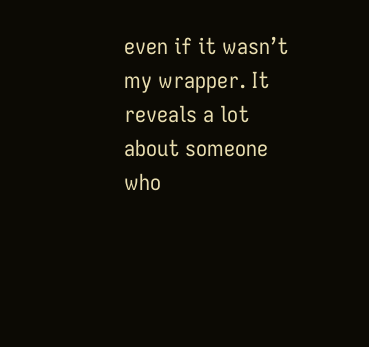even if it wasn’t my wrapper. It reveals a lot about someone who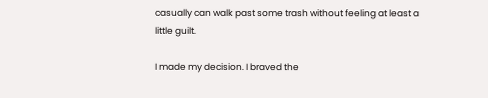casually can walk past some trash without feeling at least a little guilt.

I made my decision. I braved the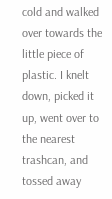cold and walked over towards the little piece of plastic. I knelt down, picked it up, went over to the nearest trashcan, and tossed away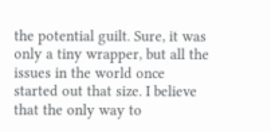the potential guilt. Sure, it was only a tiny wrapper, but all the issues in the world once started out that size. I believe that the only way to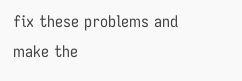fix these problems and make the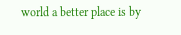world a better place is by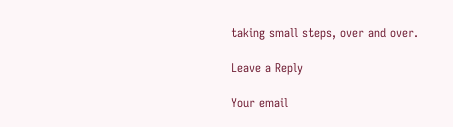taking small steps, over and over.

Leave a Reply

Your email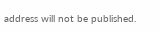address will not be published.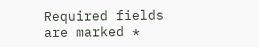Required fields are marked *